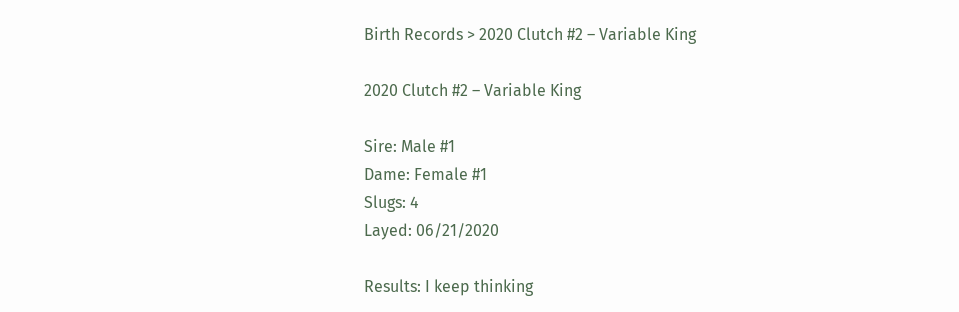Birth Records > 2020 Clutch #2 – Variable King

2020 Clutch #2 – Variable King

Sire: Male #1
Dame: Female #1
Slugs: 4
Layed: 06/21/2020

Results: I keep thinking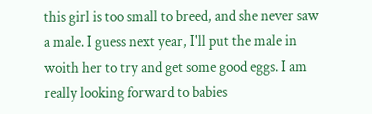this girl is too small to breed, and she never saw a male. I guess next year, I'll put the male in woith her to try and get some good eggs. I am really looking forward to babies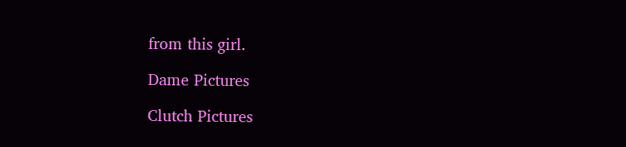from this girl.

Dame Pictures

Clutch Pictures